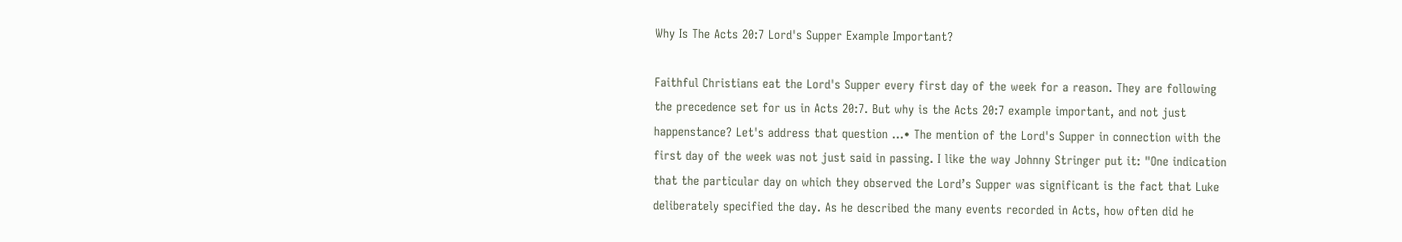Why Is The Acts 20:7 Lord's Supper Example Important?

Faithful Christians eat the Lord's Supper every first day of the week for a reason. They are following the precedence set for us in Acts 20:7. But why is the Acts 20:7 example important, and not just happenstance? Let's address that question ...• The mention of the Lord's Supper in connection with the first day of the week was not just said in passing. I like the way Johnny Stringer put it: "One indication that the particular day on which they observed the Lord’s Supper was significant is the fact that Luke deliberately specified the day. As he described the many events recorded in Acts, how often did he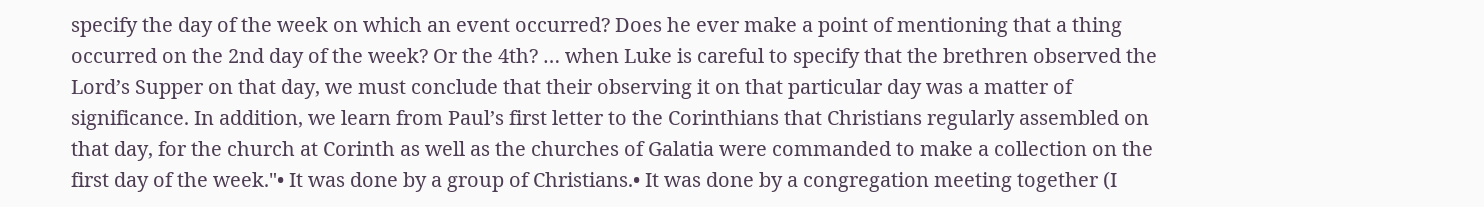specify the day of the week on which an event occurred? Does he ever make a point of mentioning that a thing occurred on the 2nd day of the week? Or the 4th? … when Luke is careful to specify that the brethren observed the Lord’s Supper on that day, we must conclude that their observing it on that particular day was a matter of significance. In addition, we learn from Paul’s first letter to the Corinthians that Christians regularly assembled on that day, for the church at Corinth as well as the churches of Galatia were commanded to make a collection on the first day of the week."• It was done by a group of Christians.• It was done by a congregation meeting together (I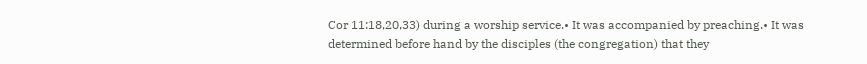Cor 11:18,20,33) during a worship service.• It was accompanied by preaching.• It was determined before hand by the disciples (the congregation) that they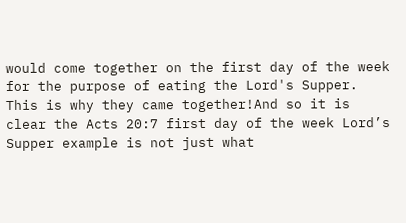would come together on the first day of the week for the purpose of eating the Lord's Supper. This is why they came together!And so it is clear the Acts 20:7 first day of the week Lord’s Supper example is not just what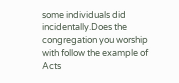some individuals did incidentally.Does the congregation you worship with follow the example of Acts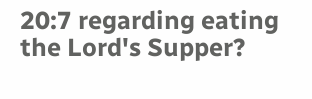20:7 regarding eating the Lord's Supper?